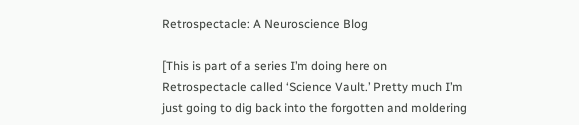Retrospectacle: A Neuroscience Blog

[This is part of a series I’m doing here on Retrospectacle called ‘Science Vault.’ Pretty much I’m just going to dig back into the forgotten and moldering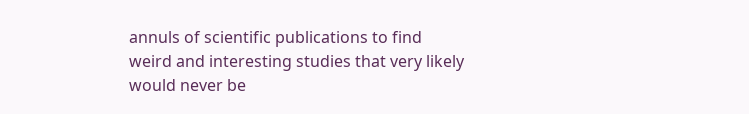annuls of scientific publications to find weird and interesting studies that very likely would never be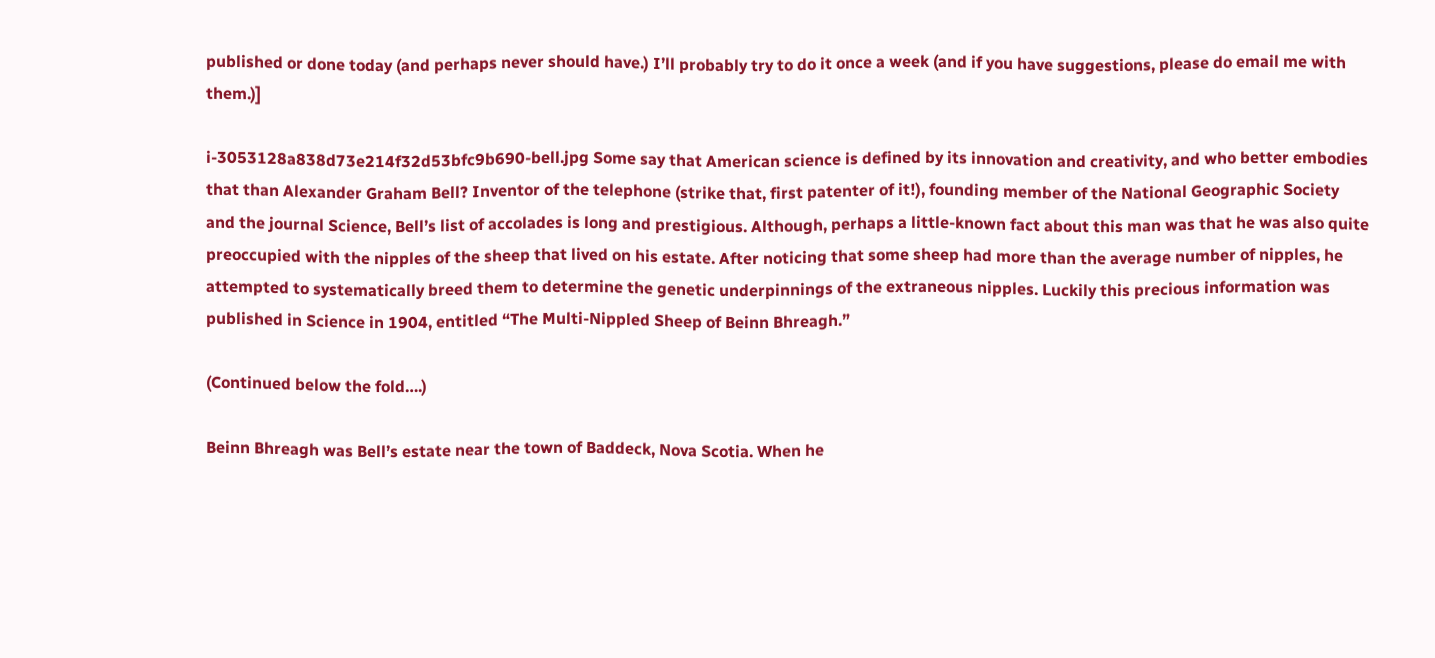published or done today (and perhaps never should have.) I’ll probably try to do it once a week (and if you have suggestions, please do email me with them.)]

i-3053128a838d73e214f32d53bfc9b690-bell.jpg Some say that American science is defined by its innovation and creativity, and who better embodies that than Alexander Graham Bell? Inventor of the telephone (strike that, first patenter of it!), founding member of the National Geographic Society and the journal Science, Bell’s list of accolades is long and prestigious. Although, perhaps a little-known fact about this man was that he was also quite preoccupied with the nipples of the sheep that lived on his estate. After noticing that some sheep had more than the average number of nipples, he attempted to systematically breed them to determine the genetic underpinnings of the extraneous nipples. Luckily this precious information was published in Science in 1904, entitled “The Multi-Nippled Sheep of Beinn Bhreagh.”

(Continued below the fold….)

Beinn Bhreagh was Bell’s estate near the town of Baddeck, Nova Scotia. When he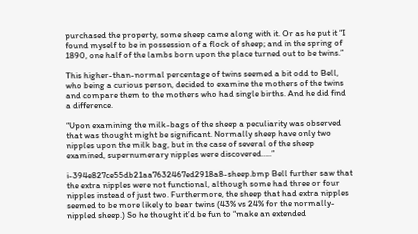purchased the property, some sheep came along with it. Or as he put it “I found myself to be in possession of a flock of sheep; and in the spring of 1890, one half of the lambs born upon the place turned out to be twins.”

This higher-than-normal percentage of twins seemed a bit odd to Bell, who being a curious person, decided to examine the mothers of the twins and compare them to the mothers who had single births. And he did find a difference.

“Upon examining the milk-bags of the sheep a peculiarity was observed that was thought might be significant. Normally sheep have only two nipples upon the milk bag, but in the case of several of the sheep examined, supernumerary nipples were discovered…..”

i-394e827ce55db21aa7632467ed2918a8-sheep.bmp Bell further saw that the extra nipples were not functional, although some had three or four nipples instead of just two. Furthermore, the sheep that had extra nipples seemed to be more likely to bear twins (43% vs 24% for the normally-nippled sheep.) So he thought it’d be fun to “make an extended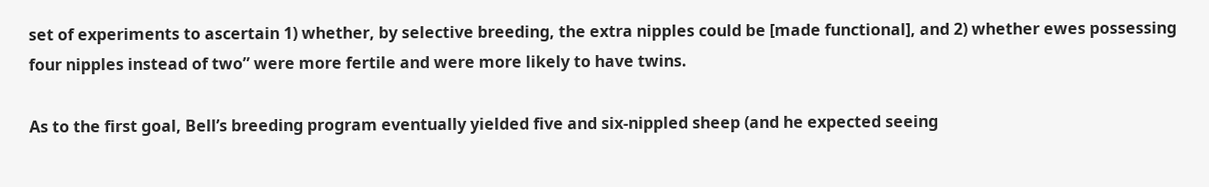set of experiments to ascertain 1) whether, by selective breeding, the extra nipples could be [made functional], and 2) whether ewes possessing four nipples instead of two” were more fertile and were more likely to have twins.

As to the first goal, Bell’s breeding program eventually yielded five and six-nippled sheep (and he expected seeing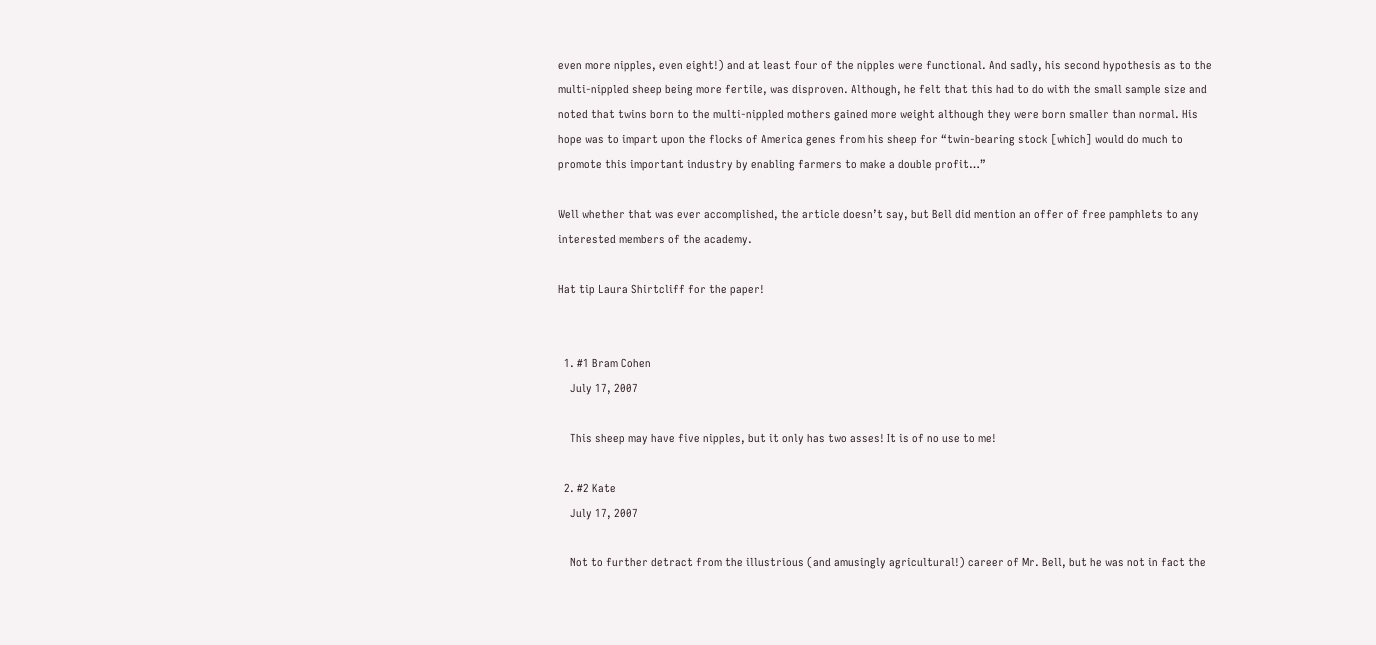even more nipples, even eight!) and at least four of the nipples were functional. And sadly, his second hypothesis as to the multi-nippled sheep being more fertile, was disproven. Although, he felt that this had to do with the small sample size and noted that twins born to the multi-nippled mothers gained more weight although they were born smaller than normal. His hope was to impart upon the flocks of America genes from his sheep for “twin-bearing stock [which] would do much to promote this important industry by enabling farmers to make a double profit…”

Well whether that was ever accomplished, the article doesn’t say, but Bell did mention an offer of free pamphlets to any interested members of the academy.

Hat tip Laura Shirtcliff for the paper!


  1. #1 Bram Cohen
    July 17, 2007

    This sheep may have five nipples, but it only has two asses! It is of no use to me!

  2. #2 Kate
    July 17, 2007

    Not to further detract from the illustrious (and amusingly agricultural!) career of Mr. Bell, but he was not in fact the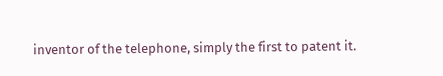inventor of the telephone, simply the first to patent it.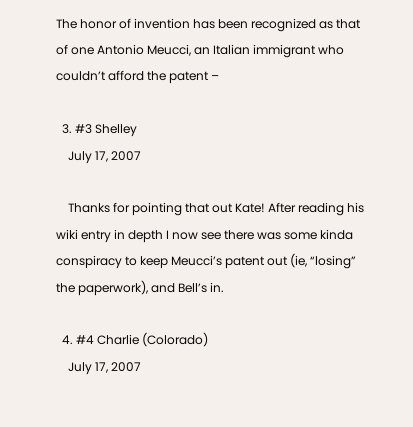The honor of invention has been recognized as that of one Antonio Meucci, an Italian immigrant who couldn’t afford the patent –

  3. #3 Shelley
    July 17, 2007

    Thanks for pointing that out Kate! After reading his wiki entry in depth I now see there was some kinda conspiracy to keep Meucci’s patent out (ie, “losing” the paperwork), and Bell’s in.

  4. #4 Charlie (Colorado)
    July 17, 2007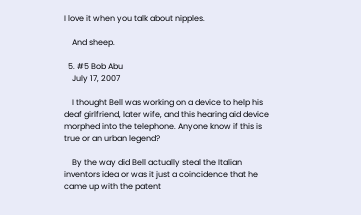I love it when you talk about nipples.

    And sheep.

  5. #5 Bob Abu
    July 17, 2007

    I thought Bell was working on a device to help his deaf girlfriend, later wife, and this hearing aid device morphed into the telephone. Anyone know if this is true or an urban legend?

    By the way did Bell actually steal the Italian inventors idea or was it just a coincidence that he came up with the patent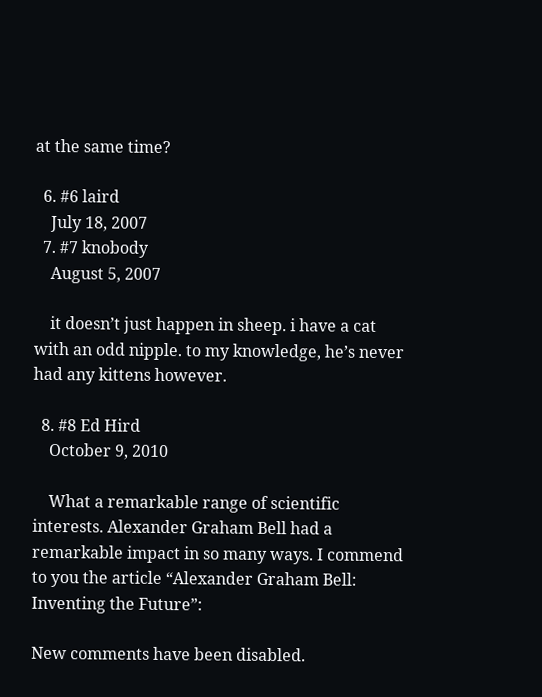at the same time?

  6. #6 laird
    July 18, 2007
  7. #7 knobody
    August 5, 2007

    it doesn’t just happen in sheep. i have a cat with an odd nipple. to my knowledge, he’s never had any kittens however.

  8. #8 Ed Hird
    October 9, 2010

    What a remarkable range of scientific interests. Alexander Graham Bell had a remarkable impact in so many ways. I commend to you the article “Alexander Graham Bell: Inventing the Future”:

New comments have been disabled.